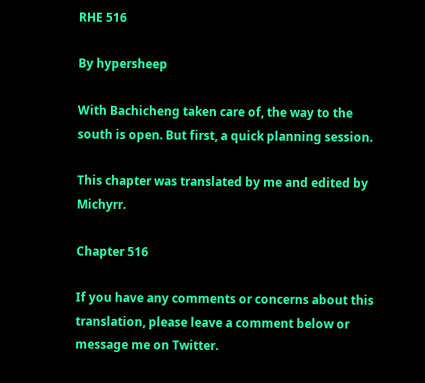RHE 516

By hypersheep

With Bachicheng taken care of, the way to the south is open. But first, a quick planning session.

This chapter was translated by me and edited by Michyrr.

Chapter 516

If you have any comments or concerns about this translation, please leave a comment below or message me on Twitter.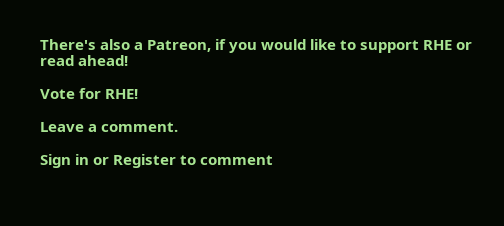There's also a Patreon, if you would like to support RHE or read ahead!

Vote for RHE!

Leave a comment.

Sign in or Register to comment